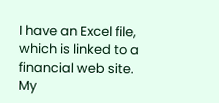I have an Excel file, which is linked to a financial web site. My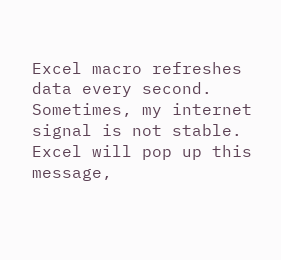Excel macro refreshes data every second. Sometimes, my internet signal is not stable. Excel will pop up this message,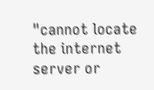"cannot locate the internet server or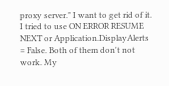proxy server." I want to get rid of it. I tried to use ON ERROR RESUME NEXT or Application.DisplayAlerts = False. Both of them don't not work. My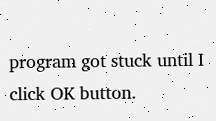program got stuck until I click OK button.